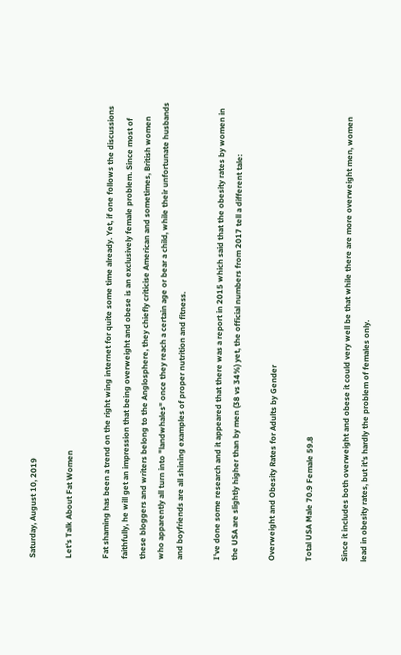Saturday, August 10, 2019

Let's Talk About Fat Women

Fat shaming has been a trend on the right wing internet for quite some time already. Yet, if one follows the discussions faithfully, he will get an impression that being overweight and obese is an exclusively female problem. Since most of these bloggers and writers belong to the Anglosphere, they chiefly criticise American and sometimes, British women who apparently all turn into "landwhales" once they reach a certain age or bear a child, while their unfortunate husbands and boyfriends are all shining examples of proper nutrition and fitness.

I've done some research and it appeared that there was a report in 2015 which said that the obesity rates by women in the USA are slightly higher than by men (38 vs 34%) yet, the official numbers from 2017 tell a different tale:

Overweight and Obesity Rates for Adults by Gender

Total USA Male 70.9 Female 59.8

Since it includes both overweight and obese it could very well be that while there are more overweight men, women lead in obesity rates, but it's hardly the problem of females only.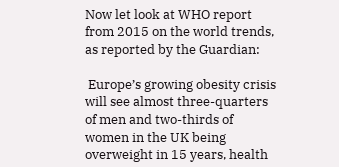Now let look at WHO report from 2015 on the world trends, as reported by the Guardian:

 Europe’s growing obesity crisis will see almost three-quarters of men and two-thirds of women in the UK being overweight in 15 years, health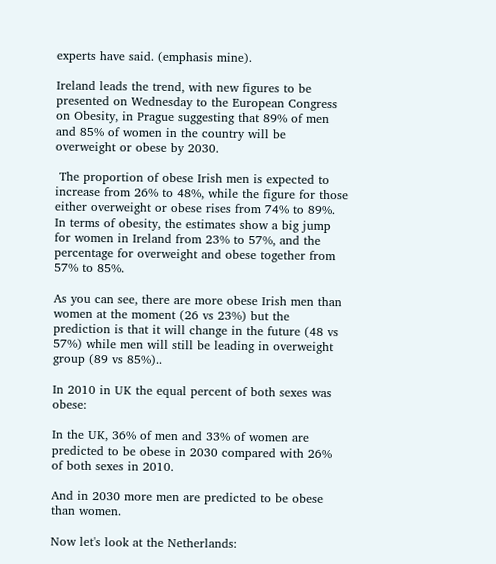experts have said. (emphasis mine).

Ireland leads the trend, with new figures to be presented on Wednesday to the European Congress on Obesity, in Prague suggesting that 89% of men and 85% of women in the country will be overweight or obese by 2030.

 The proportion of obese Irish men is expected to increase from 26% to 48%, while the figure for those either overweight or obese rises from 74% to 89%.
In terms of obesity, the estimates show a big jump for women in Ireland from 23% to 57%, and the percentage for overweight and obese together from 57% to 85%.

As you can see, there are more obese Irish men than women at the moment (26 vs 23%) but the prediction is that it will change in the future (48 vs 57%) while men will still be leading in overweight group (89 vs 85%)..

In 2010 in UK the equal percent of both sexes was obese:

In the UK, 36% of men and 33% of women are predicted to be obese in 2030 compared with 26% of both sexes in 2010.

And in 2030 more men are predicted to be obese than women.

Now let's look at the Netherlands: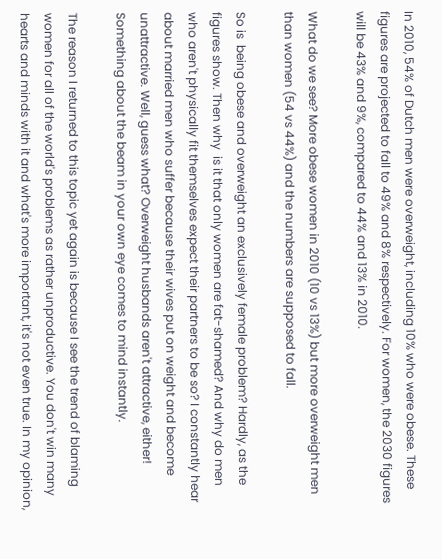In 2010, 54% of Dutch men were overweight, including 10% who were obese. These figures are projected to fall to 49% and 8% respectively. For women, the 2030 figures will be 43% and 9%, compared to 44% and 13% in 2010.

What do we see? More obese women in 2010 (10 vs 13%) but more overweight men than women (54 vs 44%) and the numbers are supposed to fall.

So is  being obese and overweight an exclusively female problem? Hardly, as the figures show. Then why  is it that only women are fat-shamed? And why do men who aren't physically fit themselves expect their partners to be so? I constantly hear about married men who suffer because their wives put on weight and become unattractive. Well, guess what? Overweight husbands aren't attractive, either! Something about the beam in your own eye comes to mind instantly.

The reason I returned to this topic yet again is because I see the trend of blaming women for all of the world's problems as rather unproductive. You don't win many hearts and minds with it and what's more important, it's not even true. In my opinion,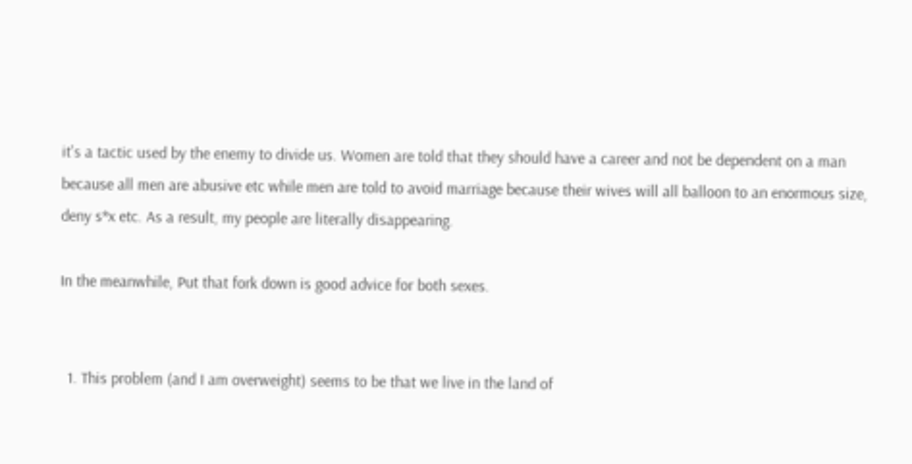it's a tactic used by the enemy to divide us. Women are told that they should have a career and not be dependent on a man because all men are abusive etc while men are told to avoid marriage because their wives will all balloon to an enormous size, deny s*x etc. As a result, my people are literally disappearing.

In the meanwhile, Put that fork down is good advice for both sexes.


  1. This problem (and I am overweight) seems to be that we live in the land of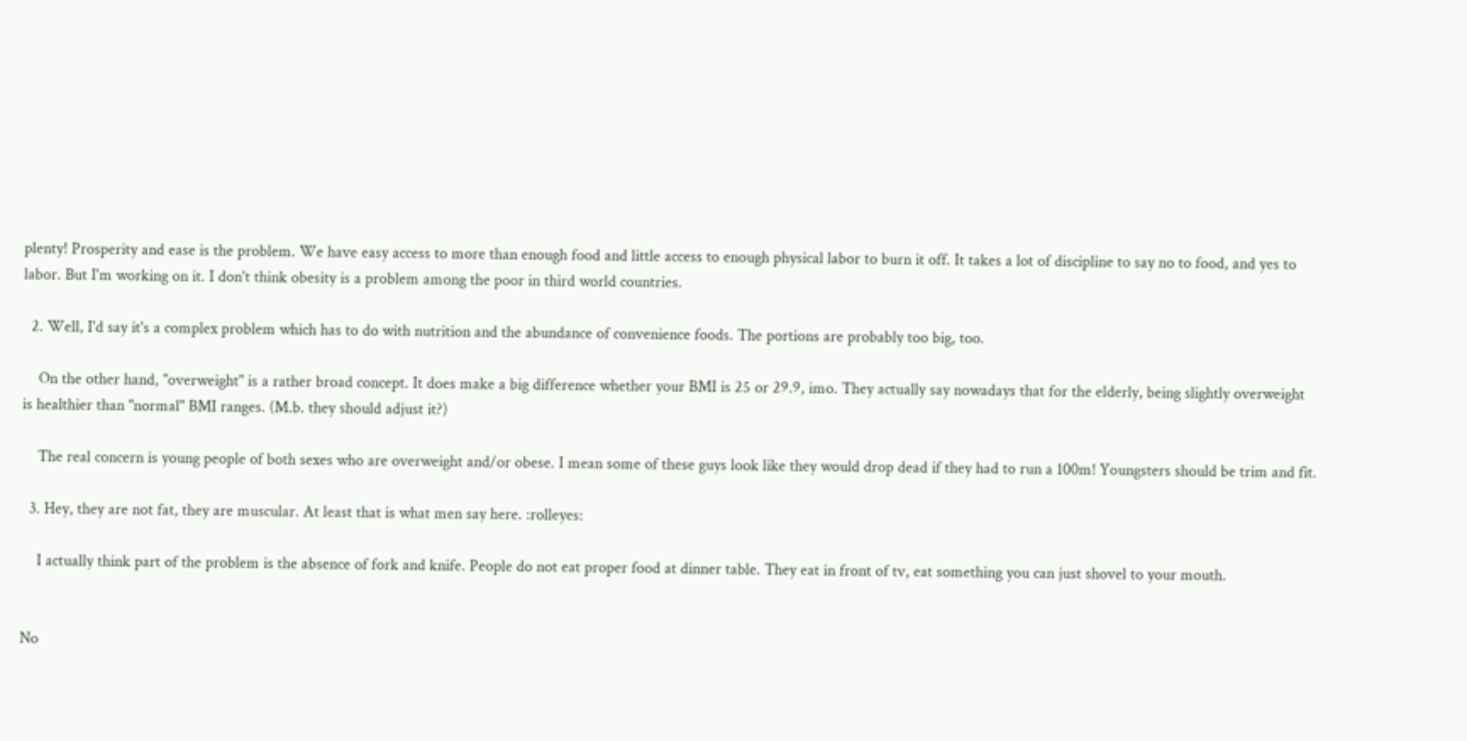plenty! Prosperity and ease is the problem. We have easy access to more than enough food and little access to enough physical labor to burn it off. It takes a lot of discipline to say no to food, and yes to labor. But I'm working on it. I don't think obesity is a problem among the poor in third world countries.

  2. Well, I'd say it's a complex problem which has to do with nutrition and the abundance of convenience foods. The portions are probably too big, too.

    On the other hand, "overweight" is a rather broad concept. It does make a big difference whether your BMI is 25 or 29.9, imo. They actually say nowadays that for the elderly, being slightly overweight is healthier than "normal" BMI ranges. (M.b. they should adjust it?)

    The real concern is young people of both sexes who are overweight and/or obese. I mean some of these guys look like they would drop dead if they had to run a 100m! Youngsters should be trim and fit.

  3. Hey, they are not fat, they are muscular. At least that is what men say here. :rolleyes:

    I actually think part of the problem is the absence of fork and knife. People do not eat proper food at dinner table. They eat in front of tv, eat something you can just shovel to your mouth.


No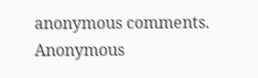anonymous comments. Anonymous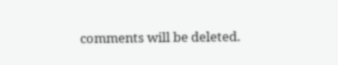comments will be deleted.